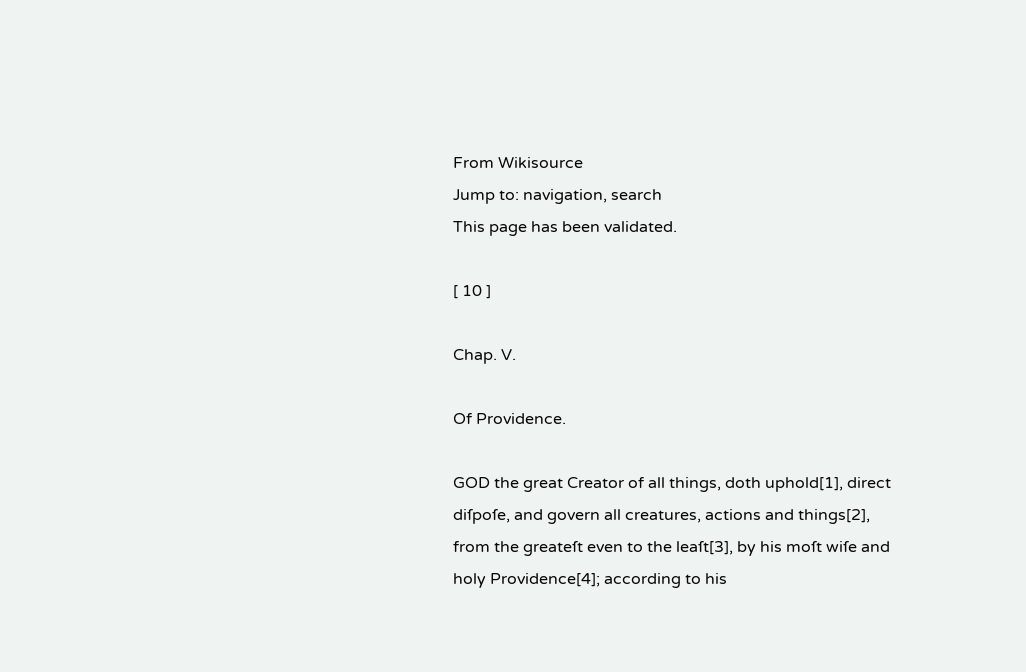From Wikisource
Jump to: navigation, search
This page has been validated.

[ 10 ]

Chap. V.

Of Providence.

GOD the great Creator of all things, doth uphold[1], direct diſpoſe, and govern all creatures, actions and things[2], from the greateſt even to the leaſt[3], by his moſt wiſe and holy Providence[4]; according to his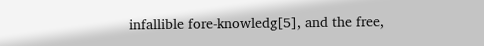infallible fore-knowledg[5], and the free,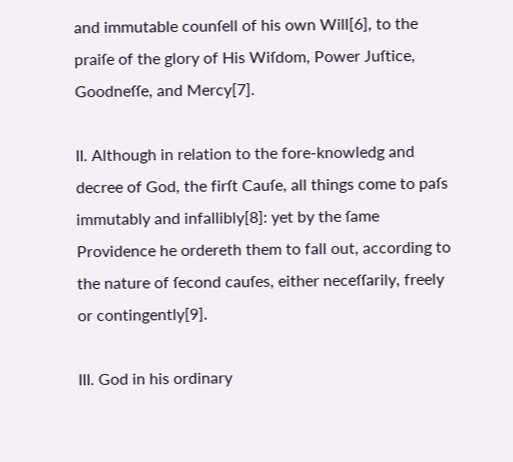and immutable counſell of his own Will[6], to the praiſe of the glory of His Wiſdom, Power Juſtice, Goodneſſe, and Mercy[7].

II. Although in relation to the fore-knowledg and decree of God, the firſt Cauſe, all things come to paſs immutably and infallibly[8]: yet by the ſame Providence he ordereth them to fall out, according to the nature of ſecond cauſes, either neceſſarily, freely or contingently[9].

III. God in his ordinary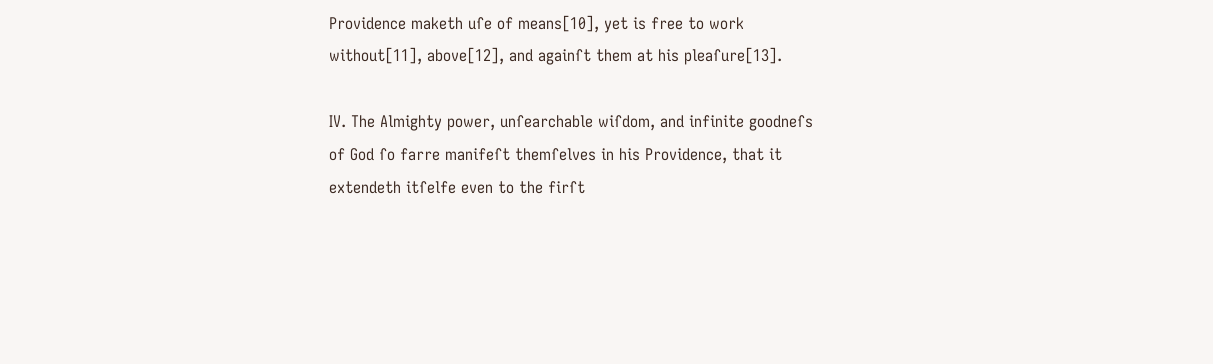Providence maketh uſe of means[10], yet is free to work without[11], above[12], and againſt them at his pleaſure[13].

IV. The Almighty power, unſearchable wiſdom, and infinite goodneſs of God ſo farre manifeſt themſelves in his Providence, that it extendeth itſelfe even to the firſt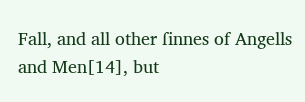Fall, and all other ſinnes of Angells and Men[14], but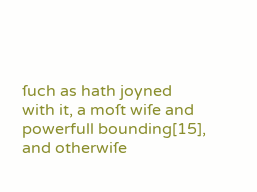ſuch as hath joyned with it, a moſt wiſe and powerfull bounding[15], and otherwiſe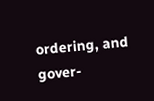ordering, and gover-